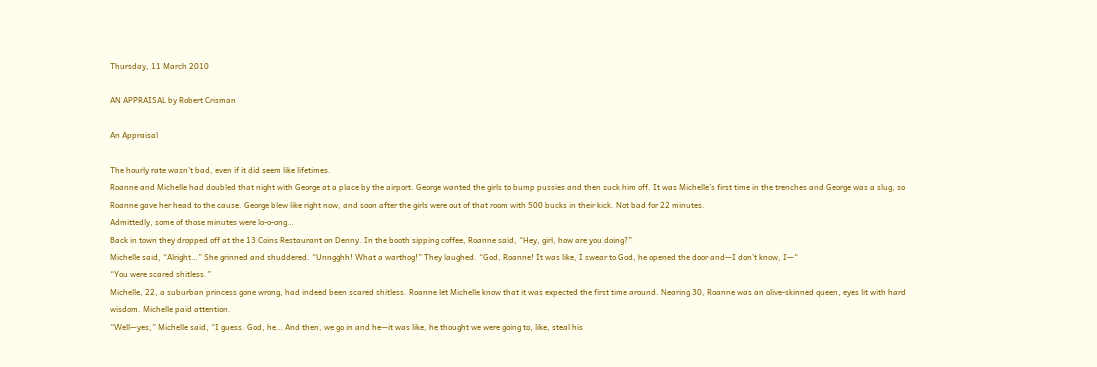Thursday, 11 March 2010

AN APPRAISAL by Robert Crisman

An Appraisal

The hourly rate wasn’t bad, even if it did seem like lifetimes.
Roanne and Michelle had doubled that night with George at a place by the airport. George wanted the girls to bump pussies and then suck him off. It was Michelle’s first time in the trenches and George was a slug, so Roanne gave her head to the cause. George blew like right now, and soon after the girls were out of that room with 500 bucks in their kick. Not bad for 22 minutes.
Admittedly, some of those minutes were lo-o-ong…
Back in town they dropped off at the 13 Coins Restaurant on Denny. In the booth sipping coffee, Roanne said, “Hey, girl, how are you doing?”
Michelle said, “Alright…” She grinned and shuddered. “Unngghh! What a warthog!” They laughed. “God, Roanne! It was like, I swear to God, he opened the door and—I don’t know, I—“
“You were scared shitless.”
Michelle, 22, a suburban princess gone wrong, had indeed been scared shitless. Roanne let Michelle know that it was expected the first time around. Nearing 30, Roanne was an olive-skinned queen, eyes lit with hard wisdom. Michelle paid attention.
“Well—yes,” Michelle said, “I guess. God, he… And then, we go in and he—it was like, he thought we were going to, like, steal his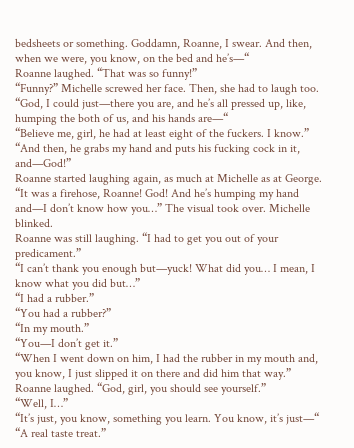bedsheets or something. Goddamn, Roanne, I swear. And then, when we were, you know, on the bed and he’s—“
Roanne laughed. “That was so funny!”
“Funny?” Michelle screwed her face. Then, she had to laugh too. “God, I could just—there you are, and he’s all pressed up, like, humping the both of us, and his hands are—“
“Believe me, girl, he had at least eight of the fuckers. I know.”
“And then, he grabs my hand and puts his fucking cock in it, and—God!”
Roanne started laughing again, as much at Michelle as at George.
“It was a firehose, Roanne! God! And he’s humping my hand and—I don’t know how you…” The visual took over. Michelle blinked.
Roanne was still laughing. “I had to get you out of your predicament.”
“I can’t thank you enough but—yuck! What did you… I mean, I know what you did but…”
“I had a rubber.”
“You had a rubber?”
“In my mouth.”
“You—I don’t get it.”
“When I went down on him, I had the rubber in my mouth and, you know, I just slipped it on there and did him that way.”
Roanne laughed. “God, girl, you should see yourself.”
“Well, I…”
“It’s just, you know, something you learn. You know, it’s just—“
“A real taste treat.”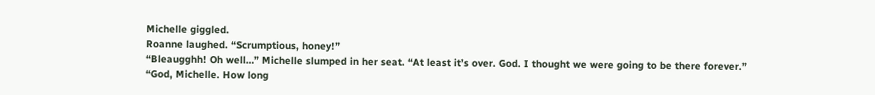Michelle giggled.
Roanne laughed. “Scrumptious, honey!”
“Bleaugghh! Oh well…” Michelle slumped in her seat. “At least it’s over. God. I thought we were going to be there forever.”
“God, Michelle. How long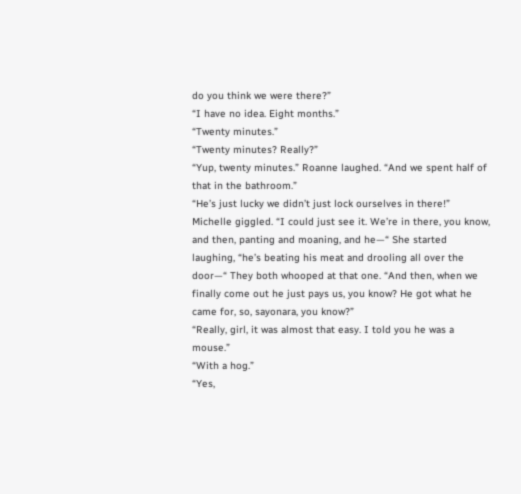do you think we were there?”
“I have no idea. Eight months.”
“Twenty minutes.”
“Twenty minutes? Really?”
“Yup, twenty minutes.” Roanne laughed. “And we spent half of that in the bathroom.”
“He’s just lucky we didn’t just lock ourselves in there!” Michelle giggled. “I could just see it. We’re in there, you know, and then, panting and moaning, and he—“ She started laughing, “he’s beating his meat and drooling all over the door—“ They both whooped at that one. “And then, when we finally come out he just pays us, you know? He got what he came for, so, sayonara, you know?”
“Really, girl, it was almost that easy. I told you he was a mouse.”
“With a hog.”
“Yes,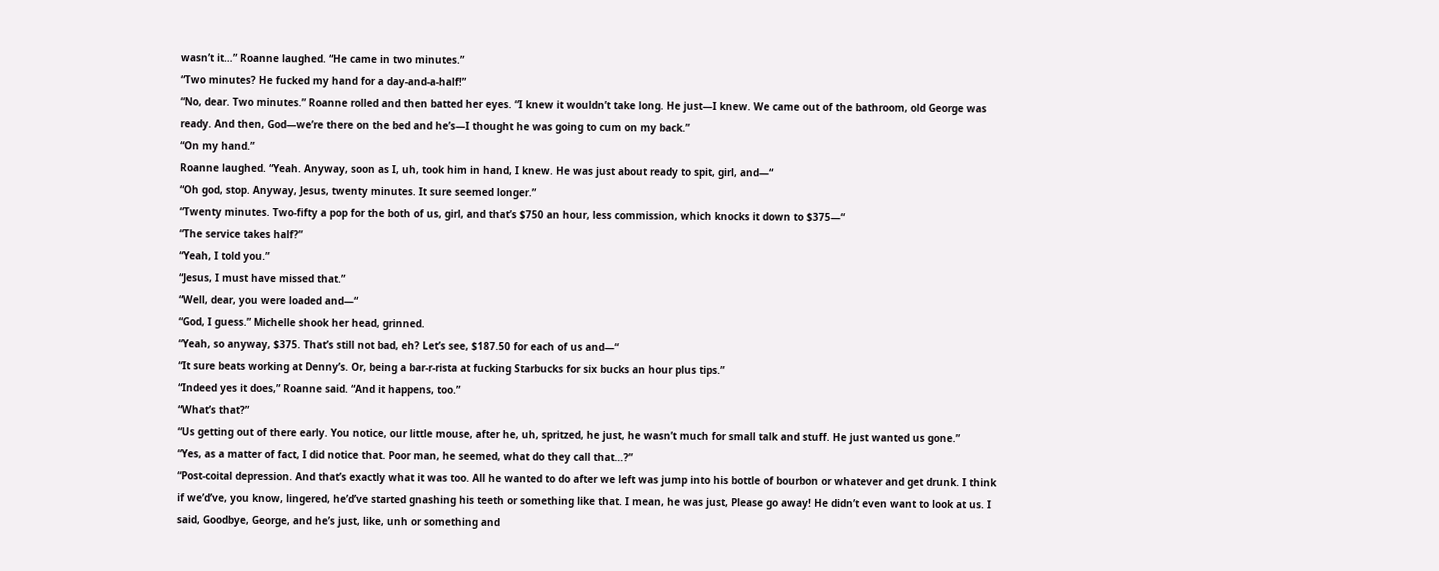wasn’t it…” Roanne laughed. “He came in two minutes.”
“Two minutes? He fucked my hand for a day-and-a-half!”
“No, dear. Two minutes.” Roanne rolled and then batted her eyes. “I knew it wouldn’t take long. He just—I knew. We came out of the bathroom, old George was ready. And then, God—we’re there on the bed and he’s—I thought he was going to cum on my back.”
“On my hand.”
Roanne laughed. “Yeah. Anyway, soon as I, uh, took him in hand, I knew. He was just about ready to spit, girl, and—“
“Oh god, stop. Anyway, Jesus, twenty minutes. It sure seemed longer.”
“Twenty minutes. Two-fifty a pop for the both of us, girl, and that’s $750 an hour, less commission, which knocks it down to $375—“
“The service takes half?”
“Yeah, I told you.”
“Jesus, I must have missed that.”
“Well, dear, you were loaded and—“
“God, I guess.” Michelle shook her head, grinned.
“Yeah, so anyway, $375. That’s still not bad, eh? Let’s see, $187.50 for each of us and—“
“It sure beats working at Denny’s. Or, being a bar-r-rista at fucking Starbucks for six bucks an hour plus tips.”
“Indeed yes it does,” Roanne said. “And it happens, too.”
“What’s that?”
“Us getting out of there early. You notice, our little mouse, after he, uh, spritzed, he just, he wasn’t much for small talk and stuff. He just wanted us gone.”
“Yes, as a matter of fact, I did notice that. Poor man, he seemed, what do they call that…?”
“Post-coital depression. And that’s exactly what it was too. All he wanted to do after we left was jump into his bottle of bourbon or whatever and get drunk. I think if we’d’ve, you know, lingered, he’d’ve started gnashing his teeth or something like that. I mean, he was just, Please go away! He didn’t even want to look at us. I said, Goodbye, George, and he’s just, like, unh or something and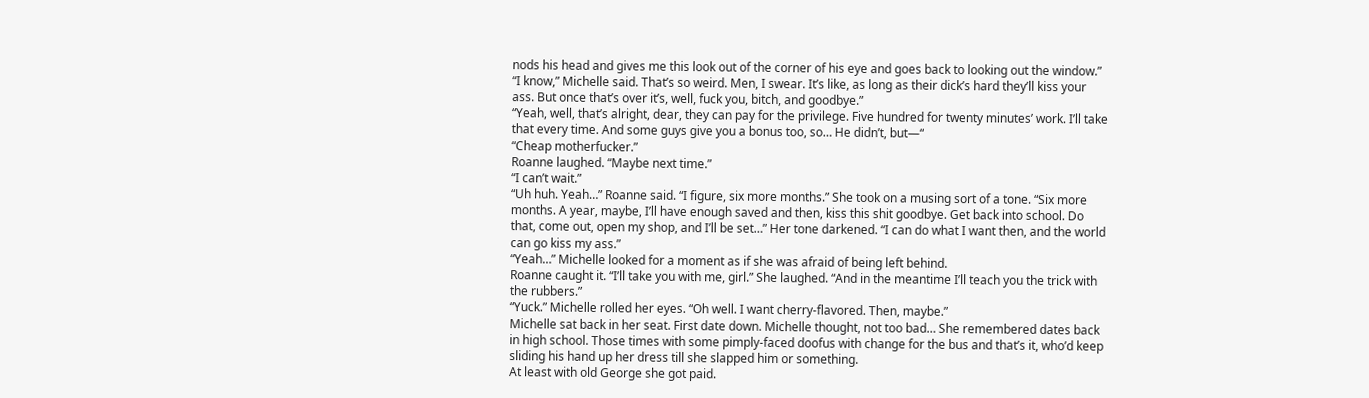nods his head and gives me this look out of the corner of his eye and goes back to looking out the window.”
“I know,” Michelle said. That’s so weird. Men, I swear. It’s like, as long as their dick’s hard they’ll kiss your ass. But once that’s over it’s, well, fuck you, bitch, and goodbye.”
“Yeah, well, that’s alright, dear, they can pay for the privilege. Five hundred for twenty minutes’ work. I’ll take that every time. And some guys give you a bonus too, so… He didn’t, but—“
“Cheap motherfucker.”
Roanne laughed. “Maybe next time.”
“I can’t wait.”
“Uh huh. Yeah…” Roanne said. “I figure, six more months.” She took on a musing sort of a tone. “Six more months. A year, maybe, I’ll have enough saved and then, kiss this shit goodbye. Get back into school. Do that, come out, open my shop, and I’ll be set…” Her tone darkened. “I can do what I want then, and the world can go kiss my ass.”
“Yeah…” Michelle looked for a moment as if she was afraid of being left behind.
Roanne caught it. “I’ll take you with me, girl.” She laughed. “And in the meantime I’ll teach you the trick with the rubbers.”
“Yuck.” Michelle rolled her eyes. “Oh well. I want cherry-flavored. Then, maybe.”
Michelle sat back in her seat. First date down. Michelle thought, not too bad… She remembered dates back in high school. Those times with some pimply-faced doofus with change for the bus and that’s it, who’d keep sliding his hand up her dress till she slapped him or something.
At least with old George she got paid.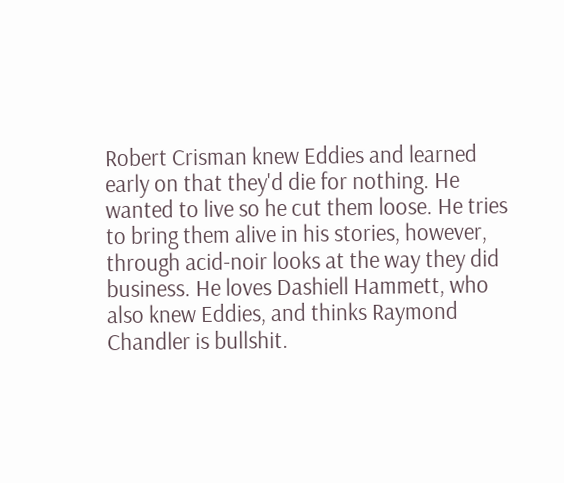Robert Crisman knew Eddies and learned early on that they'd die for nothing. He wanted to live so he cut them loose. He tries to bring them alive in his stories, however, through acid-noir looks at the way they did business. He loves Dashiell Hammett, who also knew Eddies, and thinks Raymond Chandler is bullshit.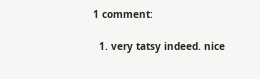1 comment:

  1. very tatsy indeed. nice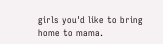girls you'd like to bring home to mama.